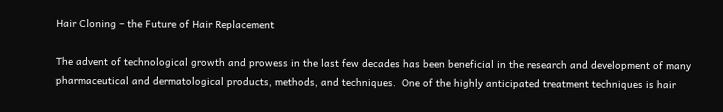Hair Cloning – the Future of Hair Replacement

The advent of technological growth and prowess in the last few decades has been beneficial in the research and development of many pharmaceutical and dermatological products, methods, and techniques.  One of the highly anticipated treatment techniques is hair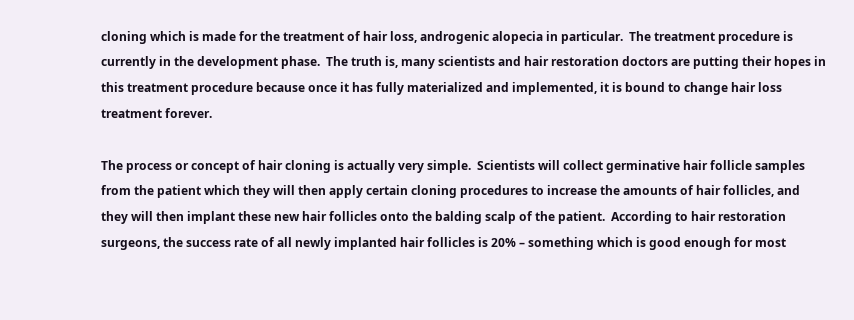cloning which is made for the treatment of hair loss, androgenic alopecia in particular.  The treatment procedure is currently in the development phase.  The truth is, many scientists and hair restoration doctors are putting their hopes in this treatment procedure because once it has fully materialized and implemented, it is bound to change hair loss treatment forever.

The process or concept of hair cloning is actually very simple.  Scientists will collect germinative hair follicle samples from the patient which they will then apply certain cloning procedures to increase the amounts of hair follicles, and they will then implant these new hair follicles onto the balding scalp of the patient.  According to hair restoration surgeons, the success rate of all newly implanted hair follicles is 20% – something which is good enough for most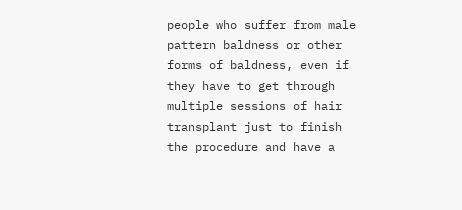people who suffer from male pattern baldness or other forms of baldness, even if they have to get through multiple sessions of hair transplant just to finish the procedure and have a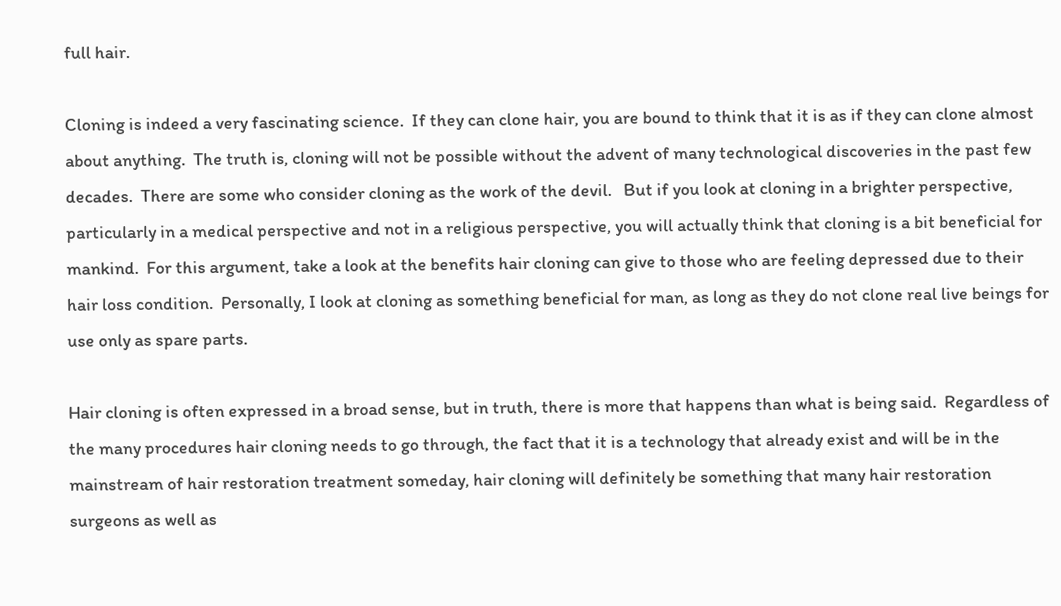full hair.

Cloning is indeed a very fascinating science.  If they can clone hair, you are bound to think that it is as if they can clone almost about anything.  The truth is, cloning will not be possible without the advent of many technological discoveries in the past few decades.  There are some who consider cloning as the work of the devil.   But if you look at cloning in a brighter perspective, particularly in a medical perspective and not in a religious perspective, you will actually think that cloning is a bit beneficial for mankind.  For this argument, take a look at the benefits hair cloning can give to those who are feeling depressed due to their hair loss condition.  Personally, I look at cloning as something beneficial for man, as long as they do not clone real live beings for use only as spare parts.

Hair cloning is often expressed in a broad sense, but in truth, there is more that happens than what is being said.  Regardless of the many procedures hair cloning needs to go through, the fact that it is a technology that already exist and will be in the mainstream of hair restoration treatment someday, hair cloning will definitely be something that many hair restoration surgeons as well as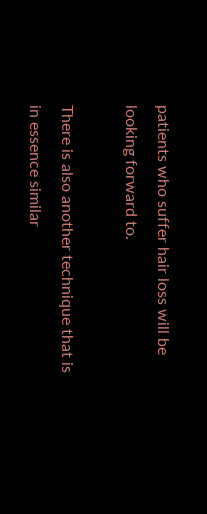patients who suffer hair loss will be looking forward to.

There is also another technique that is in essence similar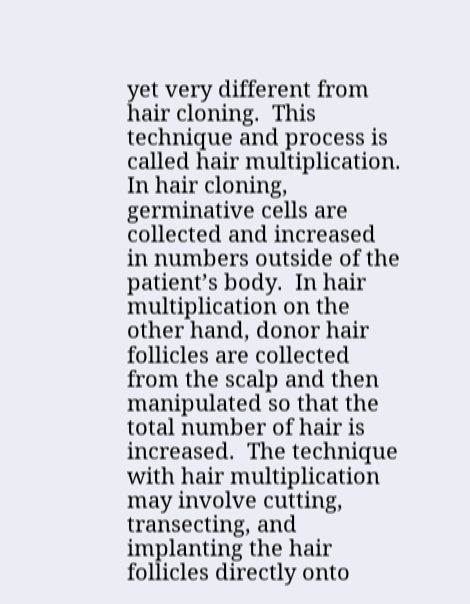yet very different from hair cloning.  This technique and process is called hair multiplication.  In hair cloning, germinative cells are collected and increased in numbers outside of the patient’s body.  In hair multiplication on the other hand, donor hair follicles are collected from the scalp and then manipulated so that the total number of hair is increased.  The technique with hair multiplication may involve cutting, transecting, and implanting the hair follicles directly onto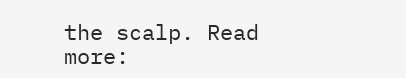the scalp. Read more: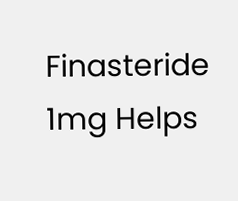Finasteride 1mg Helps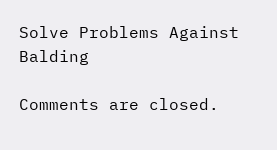Solve Problems Against Balding

Comments are closed.